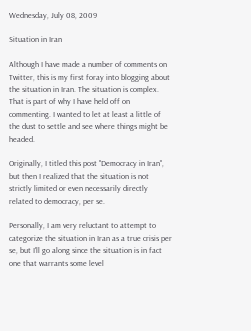Wednesday, July 08, 2009

Situation in Iran

Although I have made a number of comments on Twitter, this is my first foray into blogging about the situation in Iran. The situation is complex. That is part of why I have held off on commenting. I wanted to let at least a little of the dust to settle and see where things might be headed.

Originally, I titled this post "Democracy in Iran", but then I realized that the situation is not strictly limited or even necessarily directly related to democracy, per se.

Personally, I am very reluctant to attempt to categorize the situation in Iran as a true crisis per se, but I'll go along since the situation is in fact one that warrants some level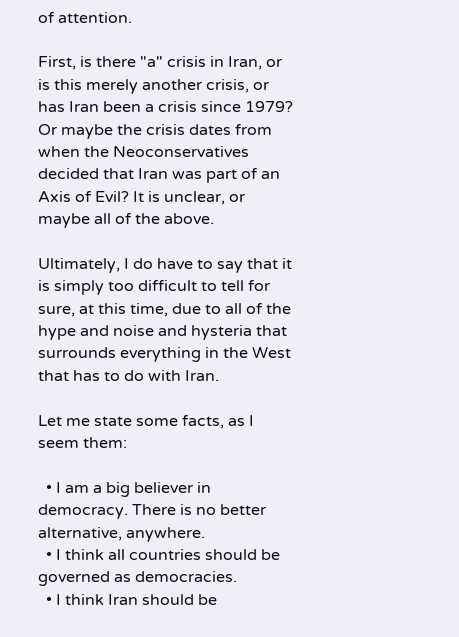of attention.

First, is there "a" crisis in Iran, or is this merely another crisis, or has Iran been a crisis since 1979? Or maybe the crisis dates from when the Neoconservatives decided that Iran was part of an Axis of Evil? It is unclear, or maybe all of the above.

Ultimately, I do have to say that it is simply too difficult to tell for sure, at this time, due to all of the hype and noise and hysteria that surrounds everything in the West that has to do with Iran.

Let me state some facts, as I seem them:

  • I am a big believer in democracy. There is no better alternative, anywhere.
  • I think all countries should be governed as democracies.
  • I think Iran should be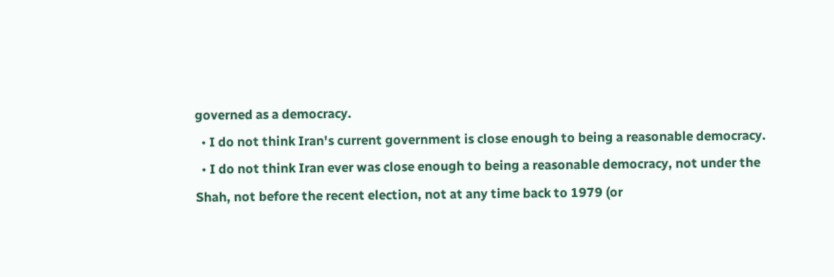governed as a democracy.
  • I do not think Iran's current government is close enough to being a reasonable democracy.
  • I do not think Iran ever was close enough to being a reasonable democracy, not under the Shah, not before the recent election, not at any time back to 1979 (or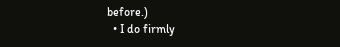before.)
  • I do firmly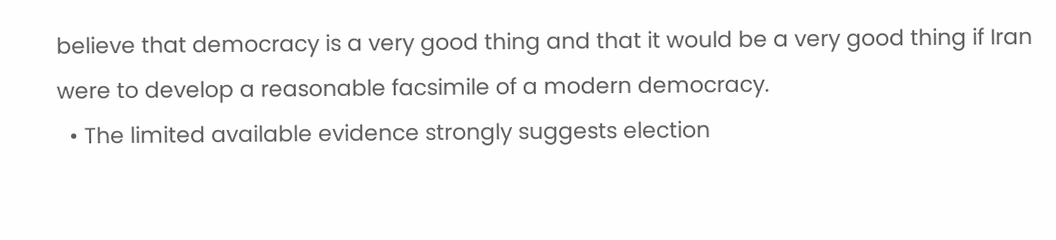believe that democracy is a very good thing and that it would be a very good thing if Iran were to develop a reasonable facsimile of a modern democracy.
  • The limited available evidence strongly suggests election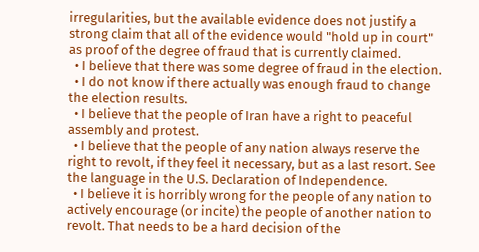irregularities, but the available evidence does not justify a strong claim that all of the evidence would "hold up in court" as proof of the degree of fraud that is currently claimed.
  • I believe that there was some degree of fraud in the election.
  • I do not know if there actually was enough fraud to change the election results.
  • I believe that the people of Iran have a right to peaceful assembly and protest.
  • I believe that the people of any nation always reserve the right to revolt, if they feel it necessary, but as a last resort. See the language in the U.S. Declaration of Independence.
  • I believe it is horribly wrong for the people of any nation to actively encourage (or incite) the people of another nation to revolt. That needs to be a hard decision of the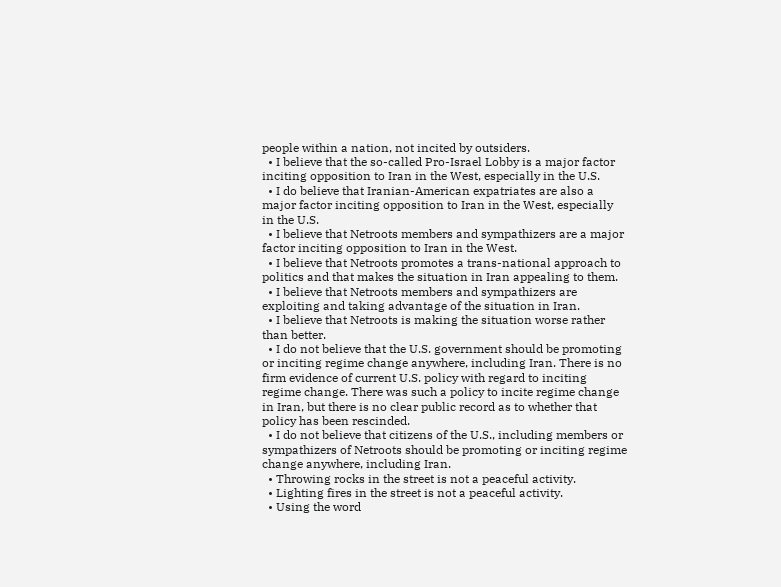people within a nation, not incited by outsiders.
  • I believe that the so-called Pro-Israel Lobby is a major factor inciting opposition to Iran in the West, especially in the U.S.
  • I do believe that Iranian-American expatriates are also a major factor inciting opposition to Iran in the West, especially in the U.S.
  • I believe that Netroots members and sympathizers are a major factor inciting opposition to Iran in the West.
  • I believe that Netroots promotes a trans-national approach to politics and that makes the situation in Iran appealing to them.
  • I believe that Netroots members and sympathizers are exploiting and taking advantage of the situation in Iran.
  • I believe that Netroots is making the situation worse rather than better.
  • I do not believe that the U.S. government should be promoting or inciting regime change anywhere, including Iran. There is no firm evidence of current U.S. policy with regard to inciting regime change. There was such a policy to incite regime change in Iran, but there is no clear public record as to whether that policy has been rescinded.
  • I do not believe that citizens of the U.S., including members or sympathizers of Netroots should be promoting or inciting regime change anywhere, including Iran.
  • Throwing rocks in the street is not a peaceful activity.
  • Lighting fires in the street is not a peaceful activity.
  • Using the word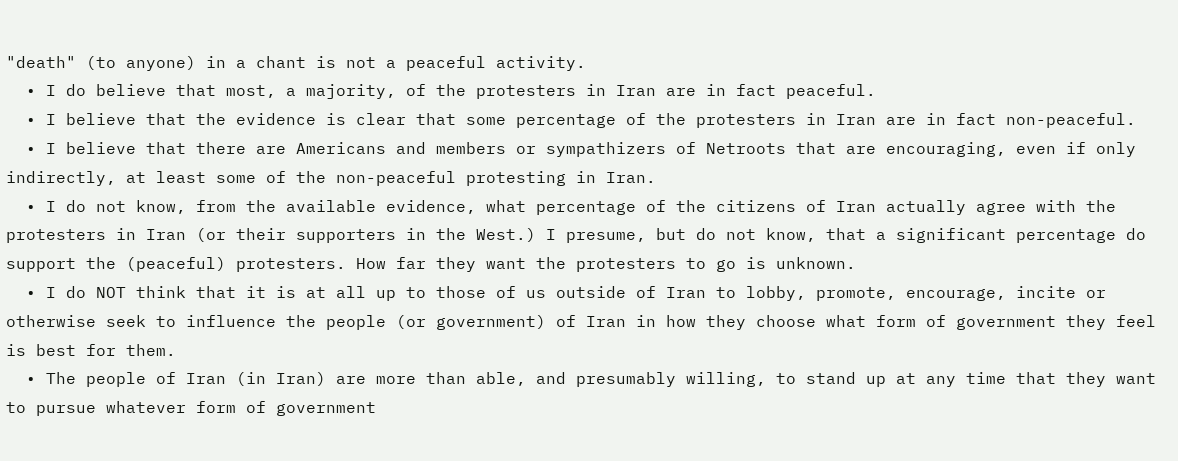"death" (to anyone) in a chant is not a peaceful activity.
  • I do believe that most, a majority, of the protesters in Iran are in fact peaceful.
  • I believe that the evidence is clear that some percentage of the protesters in Iran are in fact non-peaceful.
  • I believe that there are Americans and members or sympathizers of Netroots that are encouraging, even if only indirectly, at least some of the non-peaceful protesting in Iran.
  • I do not know, from the available evidence, what percentage of the citizens of Iran actually agree with the protesters in Iran (or their supporters in the West.) I presume, but do not know, that a significant percentage do support the (peaceful) protesters. How far they want the protesters to go is unknown.
  • I do NOT think that it is at all up to those of us outside of Iran to lobby, promote, encourage, incite or otherwise seek to influence the people (or government) of Iran in how they choose what form of government they feel is best for them.
  • The people of Iran (in Iran) are more than able, and presumably willing, to stand up at any time that they want to pursue whatever form of government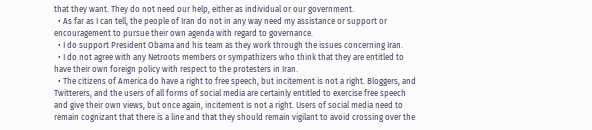that they want. They do not need our help, either as individual or our government.
  • As far as I can tell, the people of Iran do not in any way need my assistance or support or encouragement to pursue their own agenda with regard to governance.
  • I do support President Obama and his team as they work through the issues concerning Iran.
  • I do not agree with any Netroots members or sympathizers who think that they are entitled to have their own foreign policy with respect to the protesters in Iran.
  • The citizens of America do have a right to free speech, but incitement is not a right. Bloggers, and Twitterers, and the users of all forms of social media are certainly entitled to exercise free speech and give their own views, but once again, incitement is not a right. Users of social media need to remain cognizant that there is a line and that they should remain vigilant to avoid crossing over the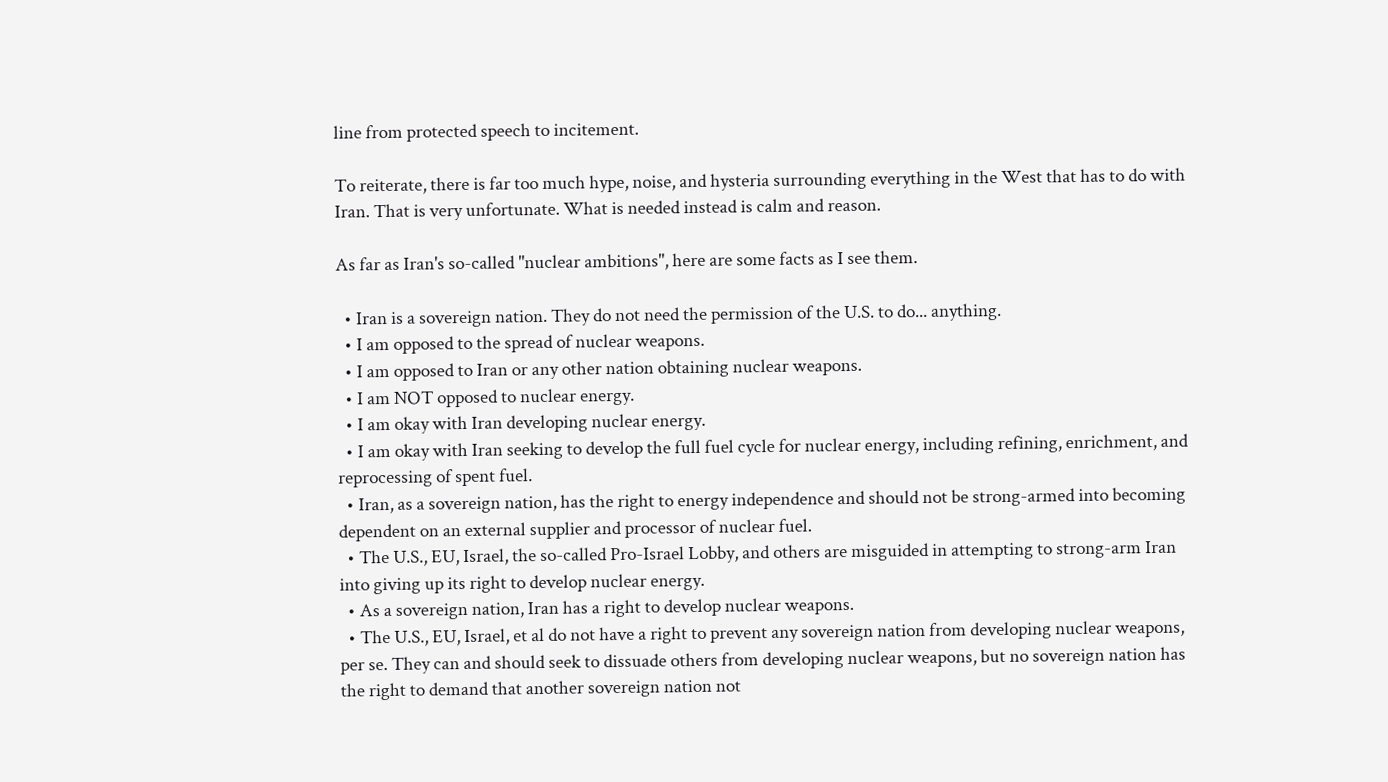line from protected speech to incitement.

To reiterate, there is far too much hype, noise, and hysteria surrounding everything in the West that has to do with Iran. That is very unfortunate. What is needed instead is calm and reason.

As far as Iran's so-called "nuclear ambitions", here are some facts as I see them.

  • Iran is a sovereign nation. They do not need the permission of the U.S. to do... anything.
  • I am opposed to the spread of nuclear weapons.
  • I am opposed to Iran or any other nation obtaining nuclear weapons.
  • I am NOT opposed to nuclear energy.
  • I am okay with Iran developing nuclear energy.
  • I am okay with Iran seeking to develop the full fuel cycle for nuclear energy, including refining, enrichment, and reprocessing of spent fuel.
  • Iran, as a sovereign nation, has the right to energy independence and should not be strong-armed into becoming dependent on an external supplier and processor of nuclear fuel.
  • The U.S., EU, Israel, the so-called Pro-Israel Lobby, and others are misguided in attempting to strong-arm Iran into giving up its right to develop nuclear energy.
  • As a sovereign nation, Iran has a right to develop nuclear weapons.
  • The U.S., EU, Israel, et al do not have a right to prevent any sovereign nation from developing nuclear weapons, per se. They can and should seek to dissuade others from developing nuclear weapons, but no sovereign nation has the right to demand that another sovereign nation not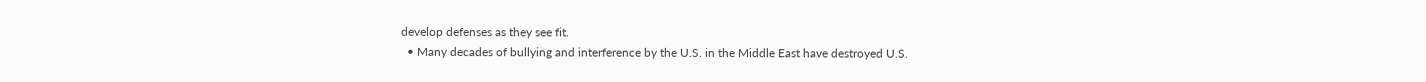develop defenses as they see fit.
  • Many decades of bullying and interference by the U.S. in the Middle East have destroyed U.S.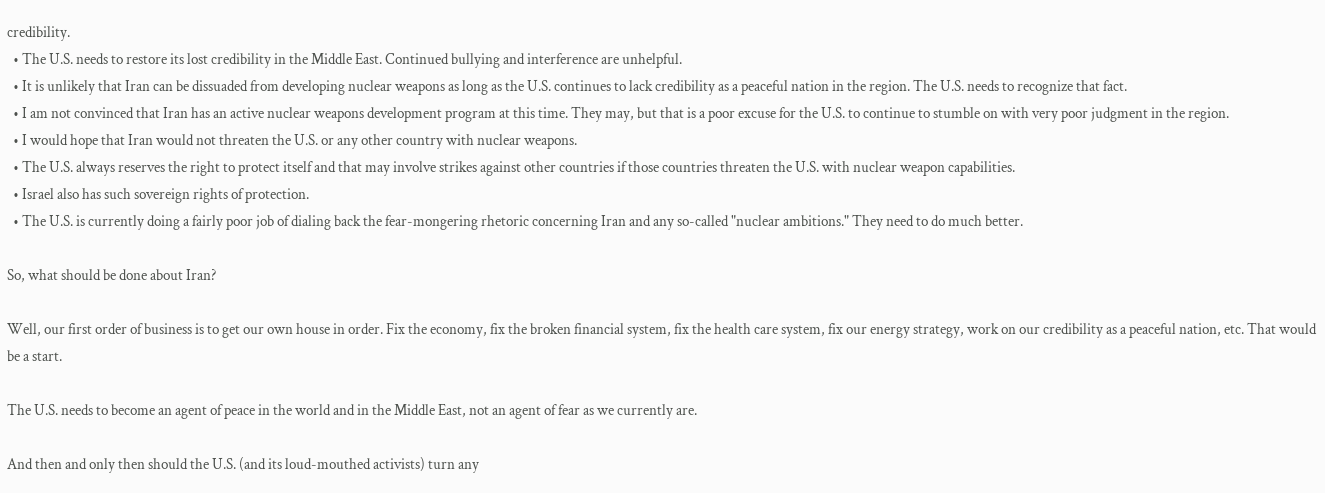credibility.
  • The U.S. needs to restore its lost credibility in the Middle East. Continued bullying and interference are unhelpful.
  • It is unlikely that Iran can be dissuaded from developing nuclear weapons as long as the U.S. continues to lack credibility as a peaceful nation in the region. The U.S. needs to recognize that fact.
  • I am not convinced that Iran has an active nuclear weapons development program at this time. They may, but that is a poor excuse for the U.S. to continue to stumble on with very poor judgment in the region.
  • I would hope that Iran would not threaten the U.S. or any other country with nuclear weapons.
  • The U.S. always reserves the right to protect itself and that may involve strikes against other countries if those countries threaten the U.S. with nuclear weapon capabilities.
  • Israel also has such sovereign rights of protection.
  • The U.S. is currently doing a fairly poor job of dialing back the fear-mongering rhetoric concerning Iran and any so-called "nuclear ambitions." They need to do much better.

So, what should be done about Iran?

Well, our first order of business is to get our own house in order. Fix the economy, fix the broken financial system, fix the health care system, fix our energy strategy, work on our credibility as a peaceful nation, etc. That would be a start.

The U.S. needs to become an agent of peace in the world and in the Middle East, not an agent of fear as we currently are.

And then and only then should the U.S. (and its loud-mouthed activists) turn any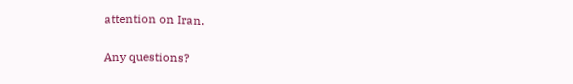attention on Iran.

Any questions?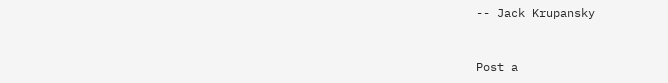-- Jack Krupansky


Post a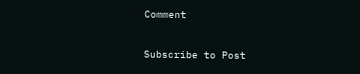Comment

Subscribe to Post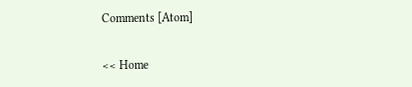Comments [Atom]

<< Home